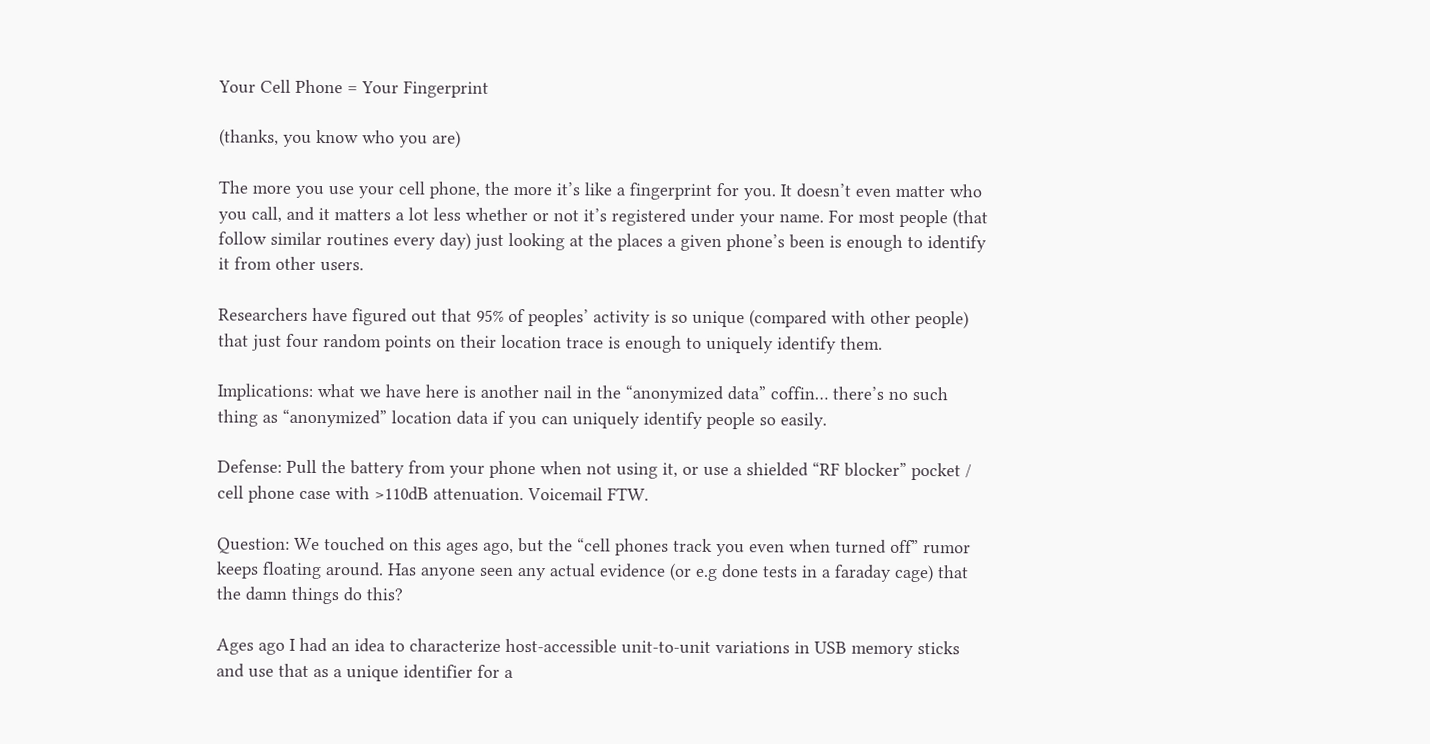Your Cell Phone = Your Fingerprint

(thanks, you know who you are)

The more you use your cell phone, the more it’s like a fingerprint for you. It doesn’t even matter who you call, and it matters a lot less whether or not it’s registered under your name. For most people (that follow similar routines every day) just looking at the places a given phone’s been is enough to identify it from other users.

Researchers have figured out that 95% of peoples’ activity is so unique (compared with other people) that just four random points on their location trace is enough to uniquely identify them.

Implications: what we have here is another nail in the “anonymized data” coffin… there’s no such thing as “anonymized” location data if you can uniquely identify people so easily.

Defense: Pull the battery from your phone when not using it, or use a shielded “RF blocker” pocket / cell phone case with >110dB attenuation. Voicemail FTW.

Question: We touched on this ages ago, but the “cell phones track you even when turned off” rumor keeps floating around. Has anyone seen any actual evidence (or e.g done tests in a faraday cage) that the damn things do this?

Ages ago I had an idea to characterize host-accessible unit-to-unit variations in USB memory sticks and use that as a unique identifier for a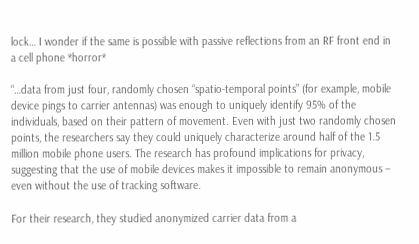lock… I wonder if the same is possible with passive reflections from an RF front end in a cell phone *horror*

“…data from just four, randomly chosen “spatio-temporal points” (for example, mobile device pings to carrier antennas) was enough to uniquely identify 95% of the individuals, based on their pattern of movement. Even with just two randomly chosen points, the researchers say they could uniquely characterize around half of the 1.5 million mobile phone users. The research has profound implications for privacy, suggesting that the use of mobile devices makes it impossible to remain anonymous – even without the use of tracking software.

For their research, they studied anonymized carrier data from a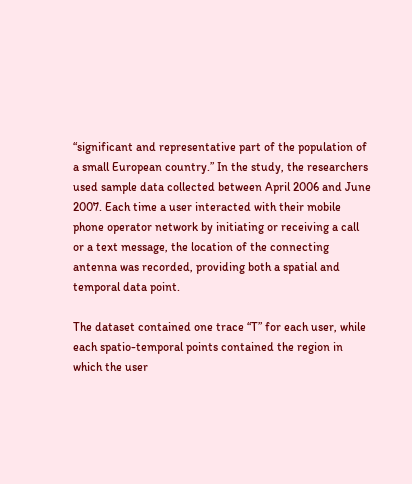“significant and representative part of the population of a small European country.” In the study, the researchers used sample data collected between April 2006 and June 2007. Each time a user interacted with their mobile phone operator network by initiating or receiving a call or a text message, the location of the connecting antenna was recorded, providing both a spatial and temporal data point.

The dataset contained one trace “T” for each user, while each spatio-temporal points contained the region in which the user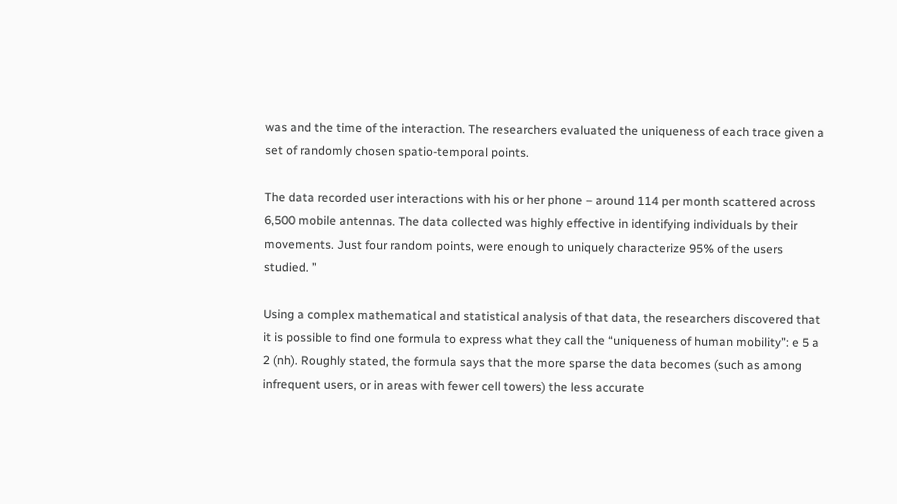was and the time of the interaction. The researchers evaluated the uniqueness of each trace given a set of randomly chosen spatio-temporal points.

The data recorded user interactions with his or her phone – around 114 per month scattered across 6,500 mobile antennas. The data collected was highly effective in identifying individuals by their movements. Just four random points, were enough to uniquely characterize 95% of the users studied. ”

Using a complex mathematical and statistical analysis of that data, the researchers discovered that it is possible to find one formula to express what they call the “uniqueness of human mobility”: e 5 a 2 (nh). Roughly stated, the formula says that the more sparse the data becomes (such as among infrequent users, or in areas with fewer cell towers) the less accurate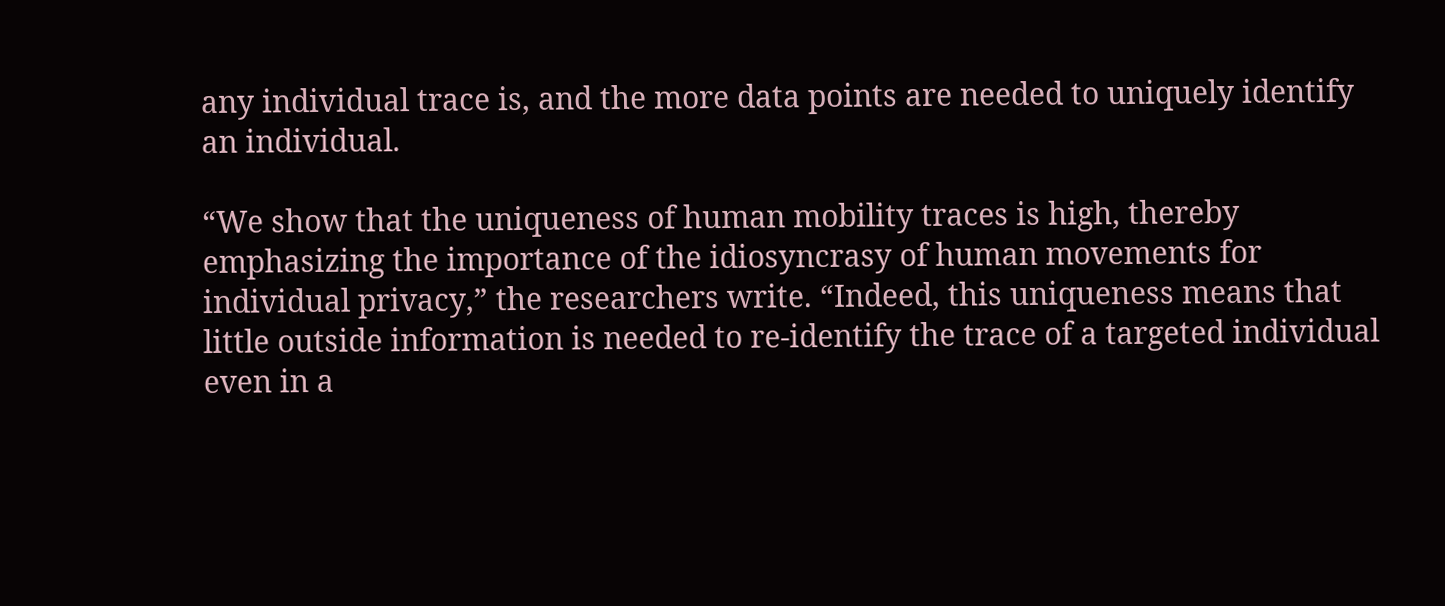any individual trace is, and the more data points are needed to uniquely identify an individual.

“We show that the uniqueness of human mobility traces is high, thereby emphasizing the importance of the idiosyncrasy of human movements for individual privacy,” the researchers write. “Indeed, this uniqueness means that little outside information is needed to re-identify the trace of a targeted individual even in a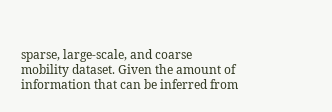sparse, large-scale, and coarse mobility dataset. Given the amount of information that can be inferred from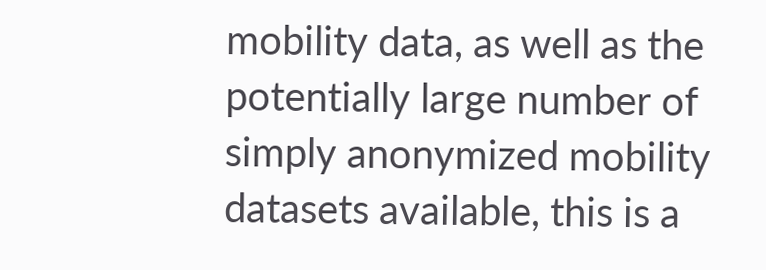mobility data, as well as the potentially large number of simply anonymized mobility datasets available, this is a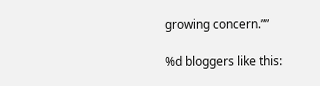growing concern.””

%d bloggers like this: